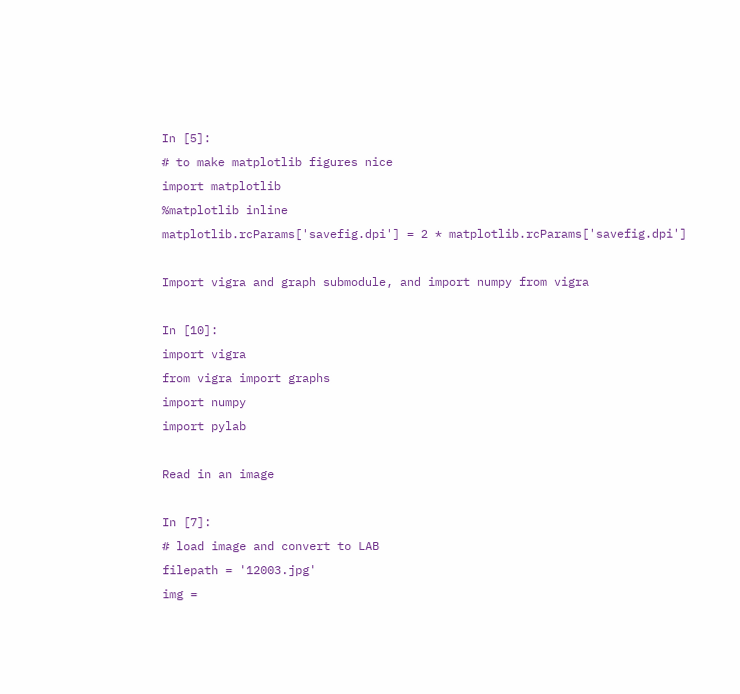In [5]:
# to make matplotlib figures nice
import matplotlib
%matplotlib inline
matplotlib.rcParams['savefig.dpi'] = 2 * matplotlib.rcParams['savefig.dpi']

Import vigra and graph submodule, and import numpy from vigra

In [10]:
import vigra
from vigra import graphs
import numpy
import pylab

Read in an image

In [7]:
# load image and convert to LAB
filepath = '12003.jpg'
img =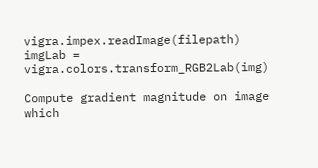vigra.impex.readImage(filepath)
imgLab = vigra.colors.transform_RGB2Lab(img)

Compute gradient magnitude on image which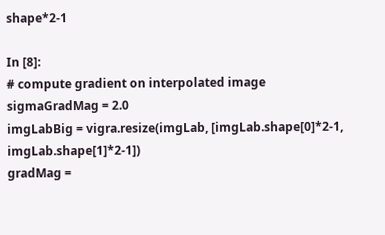shape*2-1

In [8]:
# compute gradient on interpolated image
sigmaGradMag = 2.0
imgLabBig = vigra.resize(imgLab, [imgLab.shape[0]*2-1, imgLab.shape[1]*2-1])
gradMag =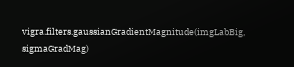vigra.filters.gaussianGradientMagnitude(imgLabBig, sigmaGradMag)